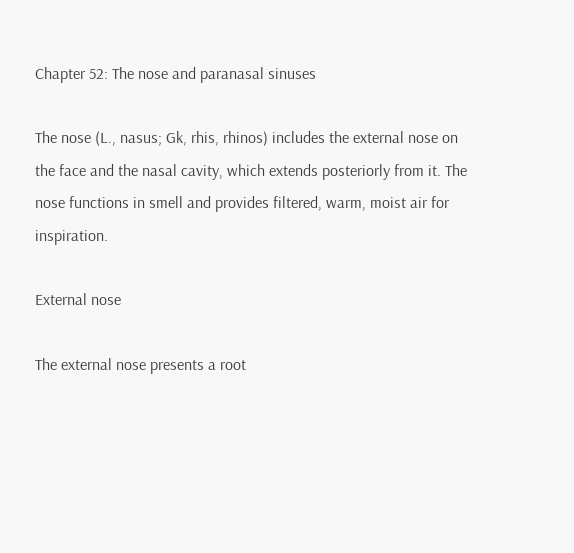Chapter 52: The nose and paranasal sinuses

The nose (L., nasus; Gk, rhis, rhinos) includes the external nose on the face and the nasal cavity, which extends posteriorly from it. The nose functions in smell and provides filtered, warm, moist air for inspiration.

External nose

The external nose presents a root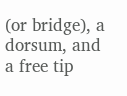(or bridge), a dorsum, and a free tip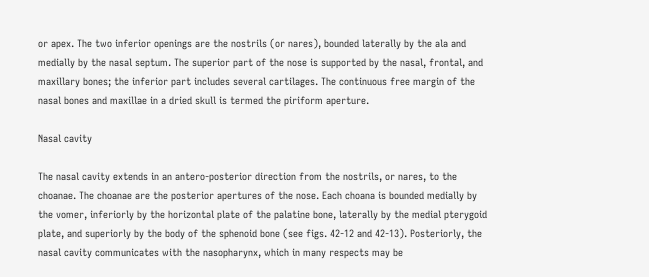or apex. The two inferior openings are the nostrils (or nares), bounded laterally by the ala and medially by the nasal septum. The superior part of the nose is supported by the nasal, frontal, and maxillary bones; the inferior part includes several cartilages. The continuous free margin of the nasal bones and maxillae in a dried skull is termed the piriform aperture.

Nasal cavity

The nasal cavity extends in an antero-posterior direction from the nostrils, or nares, to the choanae. The choanae are the posterior apertures of the nose. Each choana is bounded medially by the vomer, inferiorly by the horizontal plate of the palatine bone, laterally by the medial pterygoid plate, and superiorly by the body of the sphenoid bone (see figs. 42-12 and 42-13). Posteriorly, the nasal cavity communicates with the nasopharynx, which in many respects may be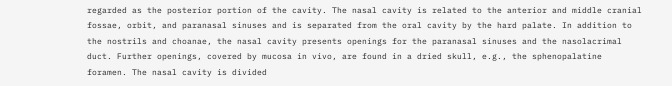regarded as the posterior portion of the cavity. The nasal cavity is related to the anterior and middle cranial fossae, orbit, and paranasal sinuses and is separated from the oral cavity by the hard palate. In addition to the nostrils and choanae, the nasal cavity presents openings for the paranasal sinuses and the nasolacrimal duct. Further openings, covered by mucosa in vivo, are found in a dried skull, e.g., the sphenopalatine foramen. The nasal cavity is divided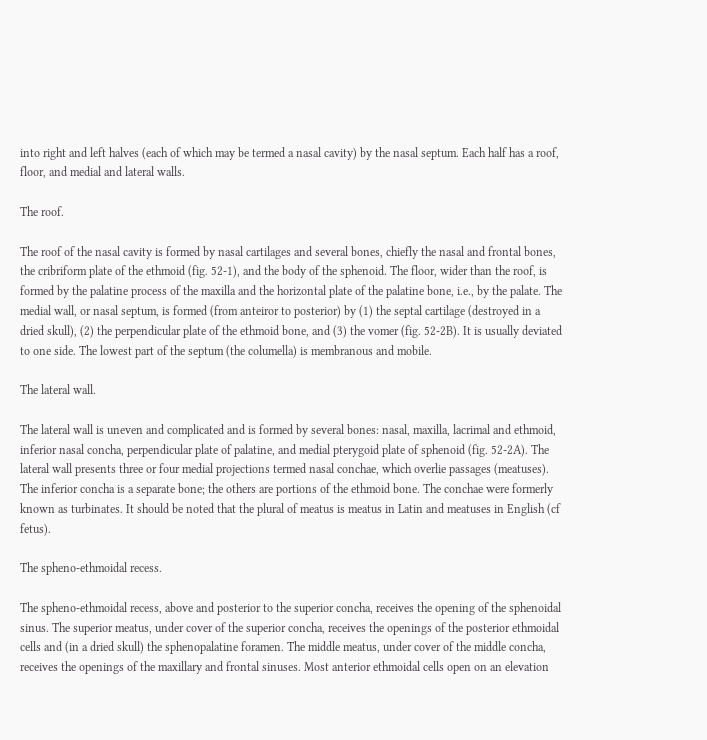into right and left halves (each of which may be termed a nasal cavity) by the nasal septum. Each half has a roof, floor, and medial and lateral walls.

The roof.

The roof of the nasal cavity is formed by nasal cartilages and several bones, chiefly the nasal and frontal bones, the cribriform plate of the ethmoid (fig. 52-1), and the body of the sphenoid. The floor, wider than the roof, is formed by the palatine process of the maxilla and the horizontal plate of the palatine bone, i.e., by the palate. The medial wall, or nasal septum, is formed (from anteiror to posterior) by (1) the septal cartilage (destroyed in a dried skull), (2) the perpendicular plate of the ethmoid bone, and (3) the vomer (fig. 52-2B). It is usually deviated to one side. The lowest part of the septum (the columella) is membranous and mobile.

The lateral wall.

The lateral wall is uneven and complicated and is formed by several bones: nasal, maxilla, lacrimal and ethmoid, inferior nasal concha, perpendicular plate of palatine, and medial pterygoid plate of sphenoid (fig. 52-2A). The lateral wall presents three or four medial projections termed nasal conchae, which overlie passages (meatuses). The inferior concha is a separate bone; the others are portions of the ethmoid bone. The conchae were formerly known as turbinates. It should be noted that the plural of meatus is meatus in Latin and meatuses in English (cf fetus).

The spheno-ethmoidal recess.

The spheno-ethmoidal recess, above and posterior to the superior concha, receives the opening of the sphenoidal sinus. The superior meatus, under cover of the superior concha, receives the openings of the posterior ethmoidal cells and (in a dried skull) the sphenopalatine foramen. The middle meatus, under cover of the middle concha, receives the openings of the maxillary and frontal sinuses. Most anterior ethmoidal cells open on an elevation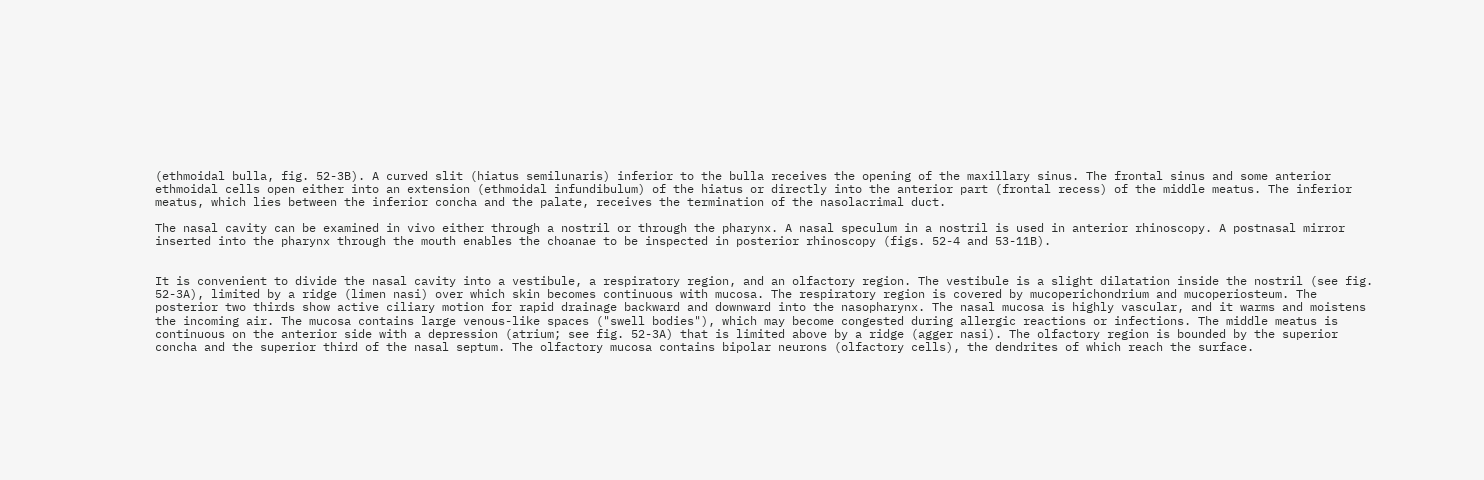(ethmoidal bulla, fig. 52-3B). A curved slit (hiatus semilunaris) inferior to the bulla receives the opening of the maxillary sinus. The frontal sinus and some anterior ethmoidal cells open either into an extension (ethmoidal infundibulum) of the hiatus or directly into the anterior part (frontal recess) of the middle meatus. The inferior meatus, which lies between the inferior concha and the palate, receives the termination of the nasolacrimal duct.

The nasal cavity can be examined in vivo either through a nostril or through the pharynx. A nasal speculum in a nostril is used in anterior rhinoscopy. A postnasal mirror inserted into the pharynx through the mouth enables the choanae to be inspected in posterior rhinoscopy (figs. 52-4 and 53-11B).


It is convenient to divide the nasal cavity into a vestibule, a respiratory region, and an olfactory region. The vestibule is a slight dilatation inside the nostril (see fig. 52-3A), limited by a ridge (limen nasi) over which skin becomes continuous with mucosa. The respiratory region is covered by mucoperichondrium and mucoperiosteum. The posterior two thirds show active ciliary motion for rapid drainage backward and downward into the nasopharynx. The nasal mucosa is highly vascular, and it warms and moistens the incoming air. The mucosa contains large venous-like spaces ("swell bodies"), which may become congested during allergic reactions or infections. The middle meatus is continuous on the anterior side with a depression (atrium; see fig. 52-3A) that is limited above by a ridge (agger nasi). The olfactory region is bounded by the superior concha and the superior third of the nasal septum. The olfactory mucosa contains bipolar neurons (olfactory cells), the dendrites of which reach the surface.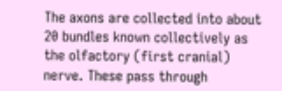The axons are collected into about 20 bundles known collectively as the olfactory (first cranial) nerve. These pass through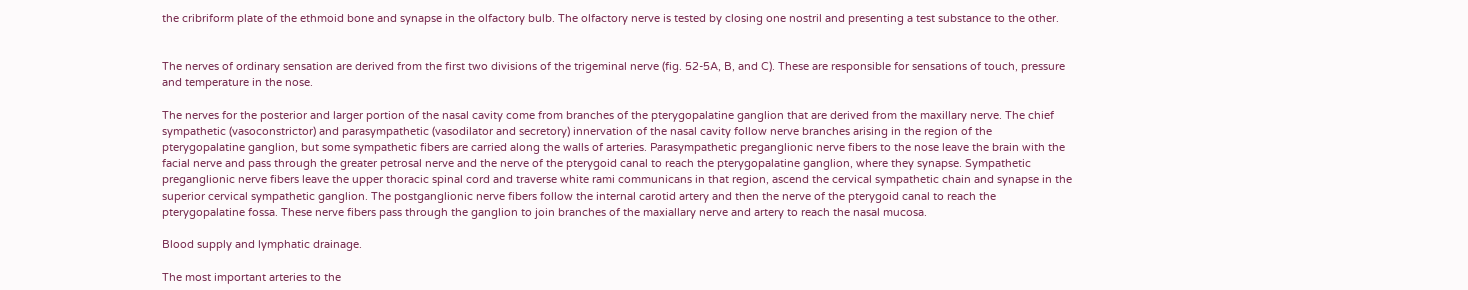the cribriform plate of the ethmoid bone and synapse in the olfactory bulb. The olfactory nerve is tested by closing one nostril and presenting a test substance to the other.


The nerves of ordinary sensation are derived from the first two divisions of the trigeminal nerve (fig. 52-5A, B, and C). These are responsible for sensations of touch, pressure and temperature in the nose.

The nerves for the posterior and larger portion of the nasal cavity come from branches of the pterygopalatine ganglion that are derived from the maxillary nerve. The chief sympathetic (vasoconstrictor) and parasympathetic (vasodilator and secretory) innervation of the nasal cavity follow nerve branches arising in the region of the pterygopalatine ganglion, but some sympathetic fibers are carried along the walls of arteries. Parasympathetic preganglionic nerve fibers to the nose leave the brain with the facial nerve and pass through the greater petrosal nerve and the nerve of the pterygoid canal to reach the pterygopalatine ganglion, where they synapse. Sympathetic preganglionic nerve fibers leave the upper thoracic spinal cord and traverse white rami communicans in that region, ascend the cervical sympathetic chain and synapse in the superior cervical sympathetic ganglion. The postganglionic nerve fibers follow the internal carotid artery and then the nerve of the pterygoid canal to reach the pterygopalatine fossa. These nerve fibers pass through the ganglion to join branches of the maxiallary nerve and artery to reach the nasal mucosa.

Blood supply and lymphatic drainage.

The most important arteries to the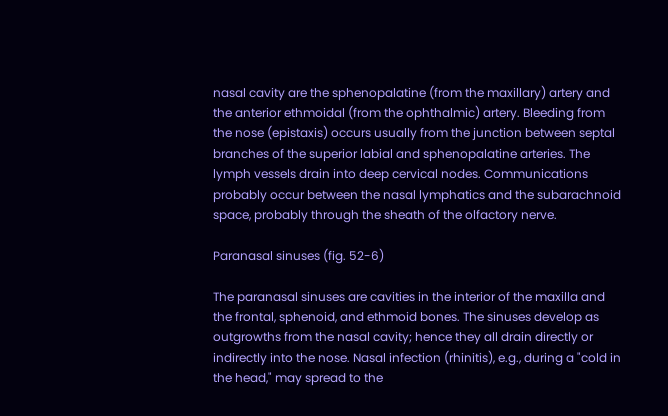nasal cavity are the sphenopalatine (from the maxillary) artery and the anterior ethmoidal (from the ophthalmic) artery. Bleeding from the nose (epistaxis) occurs usually from the junction between septal branches of the superior labial and sphenopalatine arteries. The lymph vessels drain into deep cervical nodes. Communications probably occur between the nasal lymphatics and the subarachnoid space, probably through the sheath of the olfactory nerve.

Paranasal sinuses (fig. 52-6)

The paranasal sinuses are cavities in the interior of the maxilla and the frontal, sphenoid, and ethmoid bones. The sinuses develop as outgrowths from the nasal cavity; hence they all drain directly or indirectly into the nose. Nasal infection (rhinitis), e.g., during a "cold in the head," may spread to the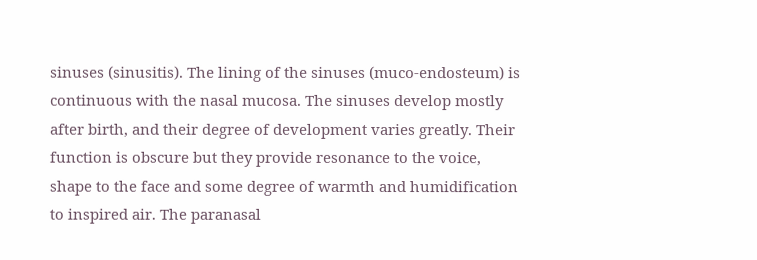sinuses (sinusitis). The lining of the sinuses (muco-endosteum) is continuous with the nasal mucosa. The sinuses develop mostly after birth, and their degree of development varies greatly. Their function is obscure but they provide resonance to the voice, shape to the face and some degree of warmth and humidification to inspired air. The paranasal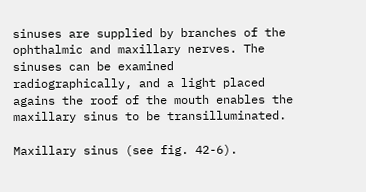sinuses are supplied by branches of the ophthalmic and maxillary nerves. The sinuses can be examined radiographically, and a light placed agains the roof of the mouth enables the maxillary sinus to be transilluminated.

Maxillary sinus (see fig. 42-6).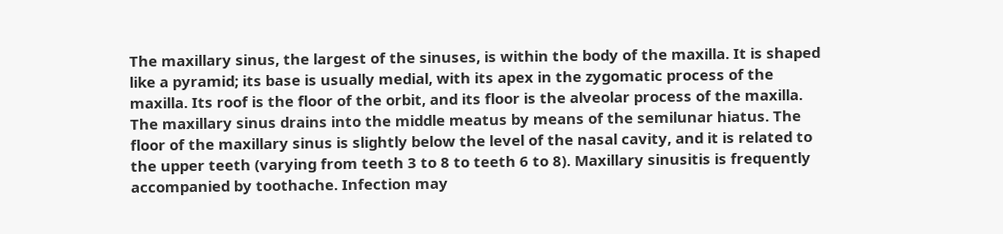The maxillary sinus, the largest of the sinuses, is within the body of the maxilla. It is shaped like a pyramid; its base is usually medial, with its apex in the zygomatic process of the maxilla. Its roof is the floor of the orbit, and its floor is the alveolar process of the maxilla. The maxillary sinus drains into the middle meatus by means of the semilunar hiatus. The floor of the maxillary sinus is slightly below the level of the nasal cavity, and it is related to the upper teeth (varying from teeth 3 to 8 to teeth 6 to 8). Maxillary sinusitis is frequently accompanied by toothache. Infection may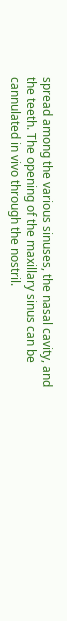spread among the various sinuses, the nasal cavity, and the teeth. The opening of the maxillary sinus can be cannulated in vivo through the nostril.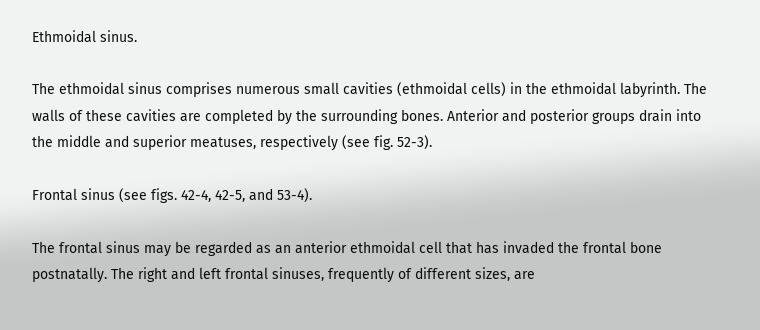Ethmoidal sinus.

The ethmoidal sinus comprises numerous small cavities (ethmoidal cells) in the ethmoidal labyrinth. The walls of these cavities are completed by the surrounding bones. Anterior and posterior groups drain into the middle and superior meatuses, respectively (see fig. 52-3).

Frontal sinus (see figs. 42-4, 42-5, and 53-4).

The frontal sinus may be regarded as an anterior ethmoidal cell that has invaded the frontal bone postnatally. The right and left frontal sinuses, frequently of different sizes, are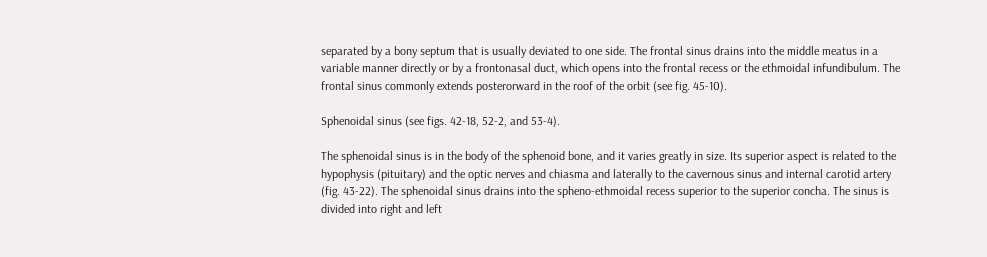separated by a bony septum that is usually deviated to one side. The frontal sinus drains into the middle meatus in a variable manner directly or by a frontonasal duct, which opens into the frontal recess or the ethmoidal infundibulum. The frontal sinus commonly extends posterorward in the roof of the orbit (see fig. 45-10).

Sphenoidal sinus (see figs. 42-18, 52-2, and 53-4).

The sphenoidal sinus is in the body of the sphenoid bone, and it varies greatly in size. Its superior aspect is related to the hypophysis (pituitary) and the optic nerves and chiasma and laterally to the cavernous sinus and internal carotid artery (fig. 43-22). The sphenoidal sinus drains into the spheno-ethmoidal recess superior to the superior concha. The sinus is divided into right and left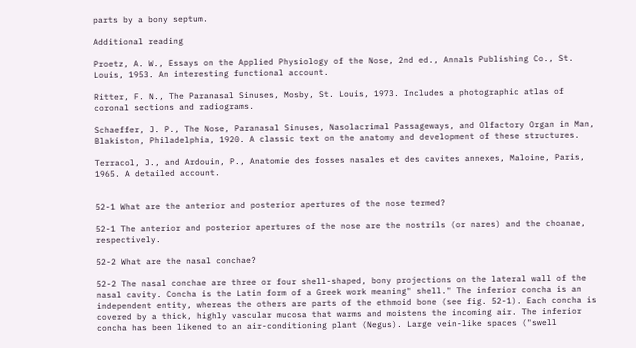parts by a bony septum.

Additional reading

Proetz, A. W., Essays on the Applied Physiology of the Nose, 2nd ed., Annals Publishing Co., St. Louis, 1953. An interesting functional account.

Ritter, F. N., The Paranasal Sinuses, Mosby, St. Louis, 1973. Includes a photographic atlas of coronal sections and radiograms.

Schaeffer, J. P., The Nose, Paranasal Sinuses, Nasolacrimal Passageways, and Olfactory Organ in Man, Blakiston, Philadelphia, 1920. A classic text on the anatomy and development of these structures.

Terracol, J., and Ardouin, P., Anatomie des fosses nasales et des cavites annexes, Maloine, Paris, 1965. A detailed account.


52-1 What are the anterior and posterior apertures of the nose termed?

52-1 The anterior and posterior apertures of the nose are the nostrils (or nares) and the choanae, respectively.

52-2 What are the nasal conchae?

52-2 The nasal conchae are three or four shell-shaped, bony projections on the lateral wall of the nasal cavity. Concha is the Latin form of a Greek work meaning" shell." The inferior concha is an independent entity, whereas the others are parts of the ethmoid bone (see fig. 52-1). Each concha is covered by a thick, highly vascular mucosa that warms and moistens the incoming air. The inferior concha has been likened to an air-conditioning plant (Negus). Large vein-like spaces ("swell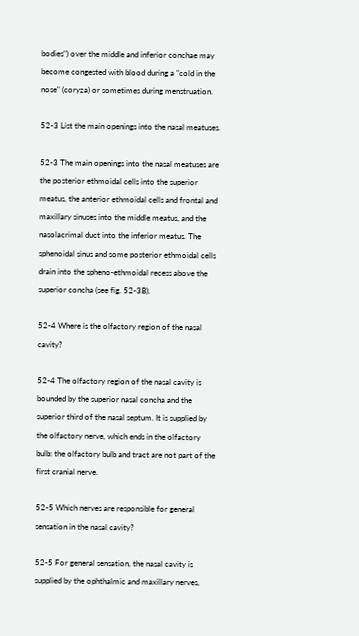bodies") over the middle and inferior conchae may become congested with blood during a "cold in the nose" (coryza) or sometimes during menstruation.

52-3 List the main openings into the nasal meatuses.

52-3 The main openings into the nasal meatuses are the posterior ethmoidal cells into the superior meatus, the anterior ethmoidal cells and frontal and maxillary sinuses into the middle meatus, and the nasolacrimal duct into the inferior meatus. The sphenoidal sinus and some posterior ethmoidal cells drain into the spheno-ethmoidal recess above the superior concha (see fig. 52-3B).

52-4 Where is the olfactory region of the nasal cavity?

52-4 The olfactory region of the nasal cavity is bounded by the superior nasal concha and the superior third of the nasal septum. It is supplied by the olfactory nerve, which ends in the olfactory bulb: the olfactory bulb and tract are not part of the first cranial nerve.

52-5 Which nerves are responsible for general sensation in the nasal cavity?

52-5 For general sensation, the nasal cavity is supplied by the ophthalmic and maxillary nerves,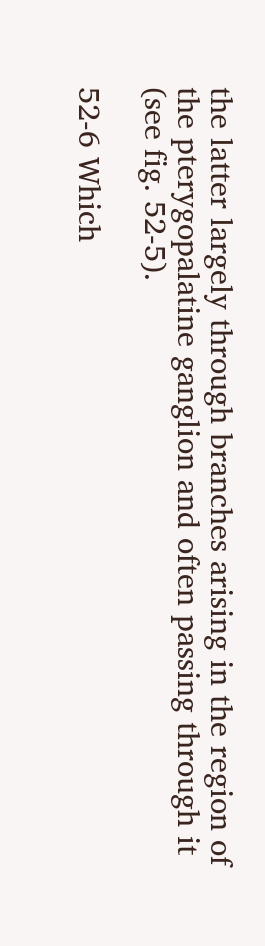the latter largely through branches arising in the region of the pterygopalatine ganglion and often passing through it (see fig. 52-5).

52-6 Which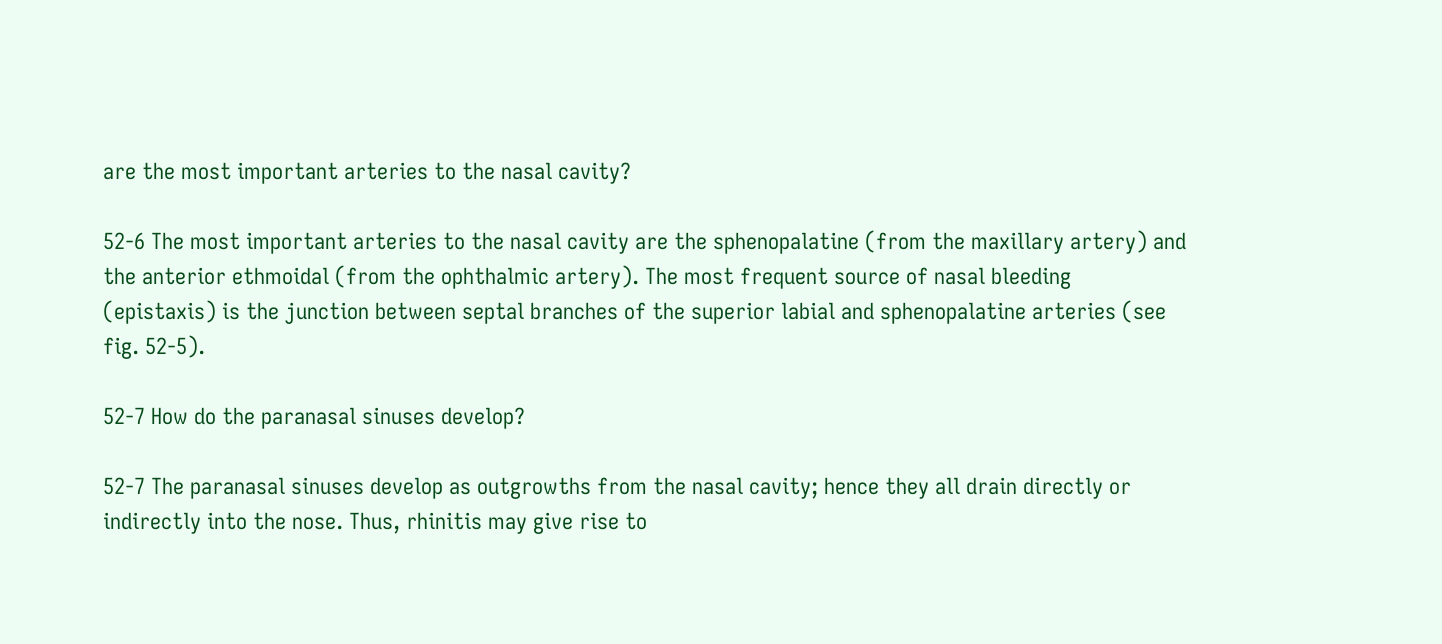are the most important arteries to the nasal cavity?

52-6 The most important arteries to the nasal cavity are the sphenopalatine (from the maxillary artery) and the anterior ethmoidal (from the ophthalmic artery). The most frequent source of nasal bleeding (epistaxis) is the junction between septal branches of the superior labial and sphenopalatine arteries (see fig. 52-5).

52-7 How do the paranasal sinuses develop?

52-7 The paranasal sinuses develop as outgrowths from the nasal cavity; hence they all drain directly or indirectly into the nose. Thus, rhinitis may give rise to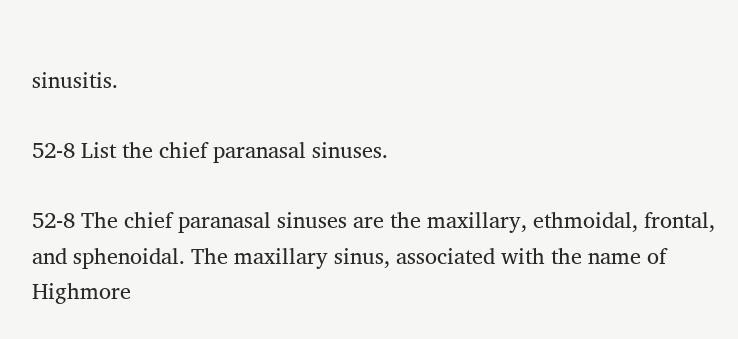sinusitis.

52-8 List the chief paranasal sinuses.

52-8 The chief paranasal sinuses are the maxillary, ethmoidal, frontal, and sphenoidal. The maxillary sinus, associated with the name of Highmore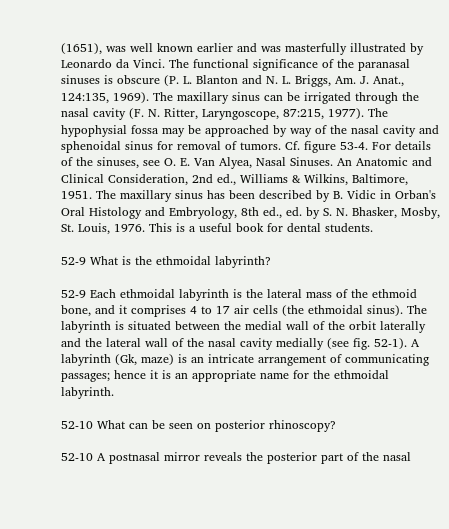(1651), was well known earlier and was masterfully illustrated by Leonardo da Vinci. The functional significance of the paranasal sinuses is obscure (P. L. Blanton and N. L. Briggs, Am. J. Anat., 124:135, 1969). The maxillary sinus can be irrigated through the nasal cavity (F. N. Ritter, Laryngoscope, 87:215, 1977). The hypophysial fossa may be approached by way of the nasal cavity and sphenoidal sinus for removal of tumors. Cf. figure 53-4. For details of the sinuses, see O. E. Van Alyea, Nasal Sinuses. An Anatomic and Clinical Consideration, 2nd ed., Williams & Wilkins, Baltimore, 1951. The maxillary sinus has been described by B. Vidic in Orban's Oral Histology and Embryology, 8th ed., ed. by S. N. Bhasker, Mosby, St. Louis, 1976. This is a useful book for dental students.

52-9 What is the ethmoidal labyrinth?

52-9 Each ethmoidal labyrinth is the lateral mass of the ethmoid bone, and it comprises 4 to 17 air cells (the ethmoidal sinus). The labyrinth is situated between the medial wall of the orbit laterally and the lateral wall of the nasal cavity medially (see fig. 52-1). A labyrinth (Gk, maze) is an intricate arrangement of communicating passages; hence it is an appropriate name for the ethmoidal labyrinth.

52-10 What can be seen on posterior rhinoscopy?

52-10 A postnasal mirror reveals the posterior part of the nasal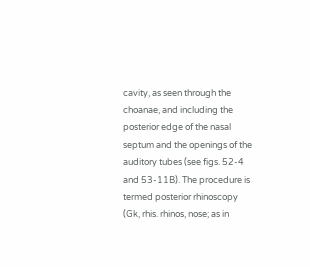cavity, as seen through the choanae, and including the posterior edge of the nasal septum and the openings of the auditory tubes (see figs. 52-4 and 53-11B). The procedure is termed posterior rhinoscopy (Gk, rhis. rhinos, nose; as in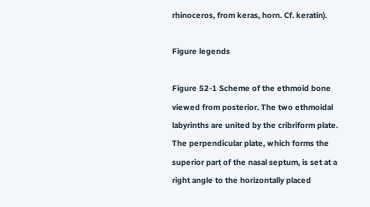rhinoceros, from keras, horn. Cf. keratin).

Figure legends

Figure 52-1 Scheme of the ethmoid bone viewed from posterior. The two ethmoidal labyrinths are united by the cribriform plate. The perpendicular plate, which forms the superior part of the nasal septum, is set at a right angle to the horizontally placed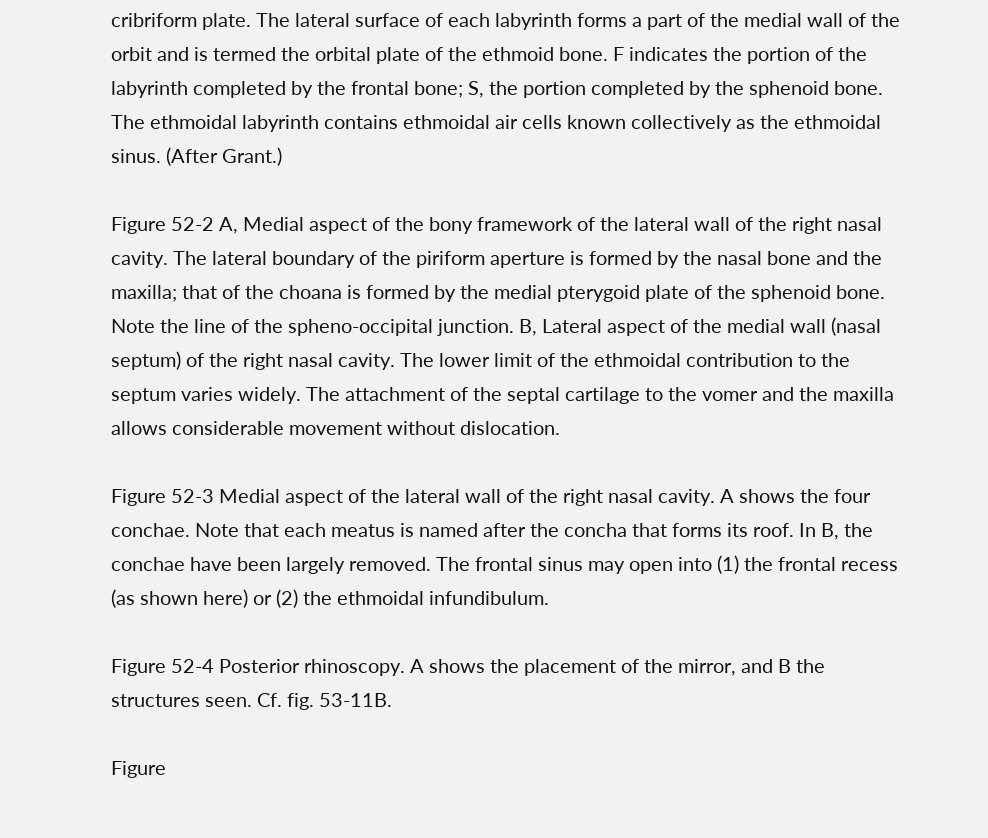cribriform plate. The lateral surface of each labyrinth forms a part of the medial wall of the orbit and is termed the orbital plate of the ethmoid bone. F indicates the portion of the labyrinth completed by the frontal bone; S, the portion completed by the sphenoid bone. The ethmoidal labyrinth contains ethmoidal air cells known collectively as the ethmoidal sinus. (After Grant.)

Figure 52-2 A, Medial aspect of the bony framework of the lateral wall of the right nasal cavity. The lateral boundary of the piriform aperture is formed by the nasal bone and the maxilla; that of the choana is formed by the medial pterygoid plate of the sphenoid bone. Note the line of the spheno-occipital junction. B, Lateral aspect of the medial wall (nasal septum) of the right nasal cavity. The lower limit of the ethmoidal contribution to the septum varies widely. The attachment of the septal cartilage to the vomer and the maxilla allows considerable movement without dislocation.

Figure 52-3 Medial aspect of the lateral wall of the right nasal cavity. A shows the four conchae. Note that each meatus is named after the concha that forms its roof. In B, the conchae have been largely removed. The frontal sinus may open into (1) the frontal recess (as shown here) or (2) the ethmoidal infundibulum.

Figure 52-4 Posterior rhinoscopy. A shows the placement of the mirror, and B the structures seen. Cf. fig. 53-11B.

Figure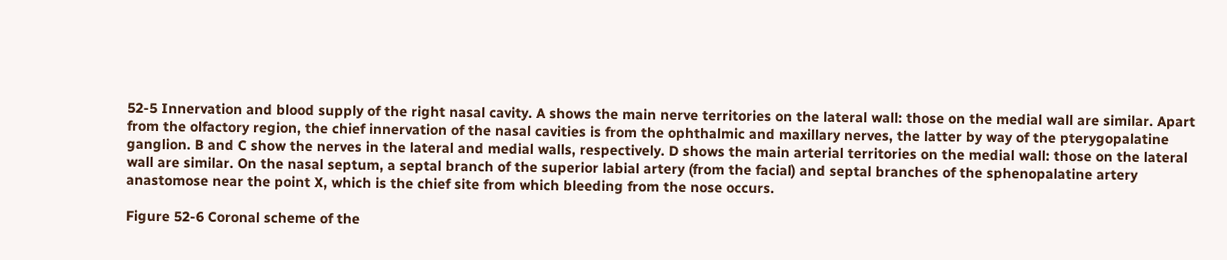52-5 Innervation and blood supply of the right nasal cavity. A shows the main nerve territories on the lateral wall: those on the medial wall are similar. Apart from the olfactory region, the chief innervation of the nasal cavities is from the ophthalmic and maxillary nerves, the latter by way of the pterygopalatine ganglion. B and C show the nerves in the lateral and medial walls, respectively. D shows the main arterial territories on the medial wall: those on the lateral wall are similar. On the nasal septum, a septal branch of the superior labial artery (from the facial) and septal branches of the sphenopalatine artery anastomose near the point X, which is the chief site from which bleeding from the nose occurs.

Figure 52-6 Coronal scheme of the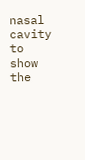nasal cavity to show the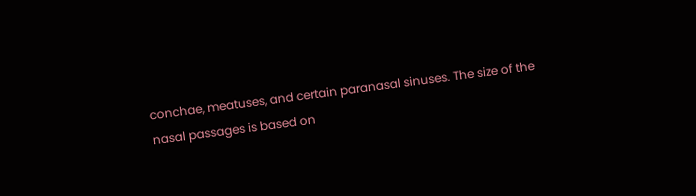conchae, meatuses, and certain paranasal sinuses. The size of the nasal passages is based on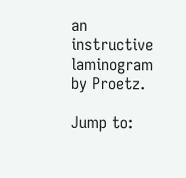an instructive laminogram by Proetz.

Jump to: